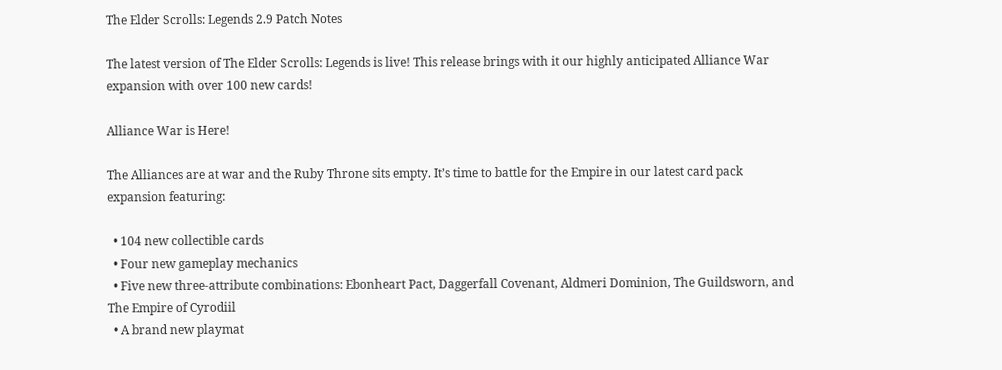The Elder Scrolls: Legends 2.9 Patch Notes

The latest version of The Elder Scrolls: Legends is live! This release brings with it our highly anticipated Alliance War expansion with over 100 new cards!

Alliance War is Here!

The Alliances are at war and the Ruby Throne sits empty. It’s time to battle for the Empire in our latest card pack expansion featuring:

  • 104 new collectible cards
  • Four new gameplay mechanics
  • Five new three-attribute combinations: Ebonheart Pact, Daggerfall Covenant, Aldmeri Dominion, The Guildsworn, and The Empire of Cyrodiil
  • A brand new playmat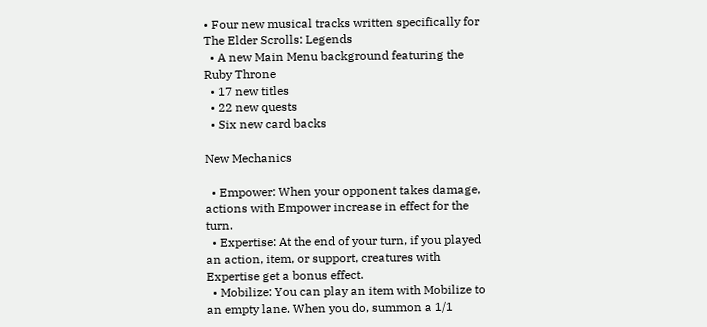• Four new musical tracks written specifically for The Elder Scrolls: Legends
  • A new Main Menu background featuring the Ruby Throne
  • 17 new titles
  • 22 new quests
  • Six new card backs

New Mechanics

  • Empower: When your opponent takes damage, actions with Empower increase in effect for the turn.
  • Expertise: At the end of your turn, if you played an action, item, or support, creatures with Expertise get a bonus effect.
  • Mobilize: You can play an item with Mobilize to an empty lane. When you do, summon a 1/1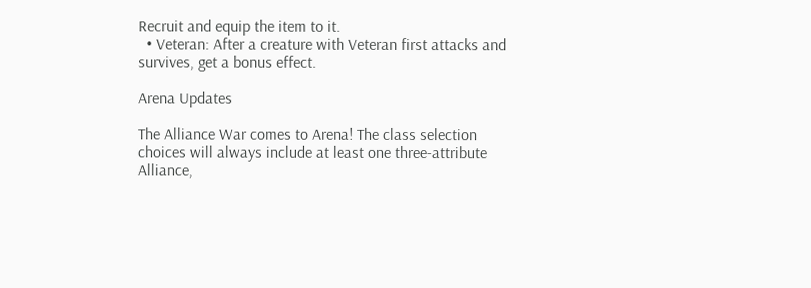Recruit and equip the item to it.
  • Veteran: After a creature with Veteran first attacks and survives, get a bonus effect.

Arena Updates

The Alliance War comes to Arena! The class selection choices will always include at least one three-attribute Alliance,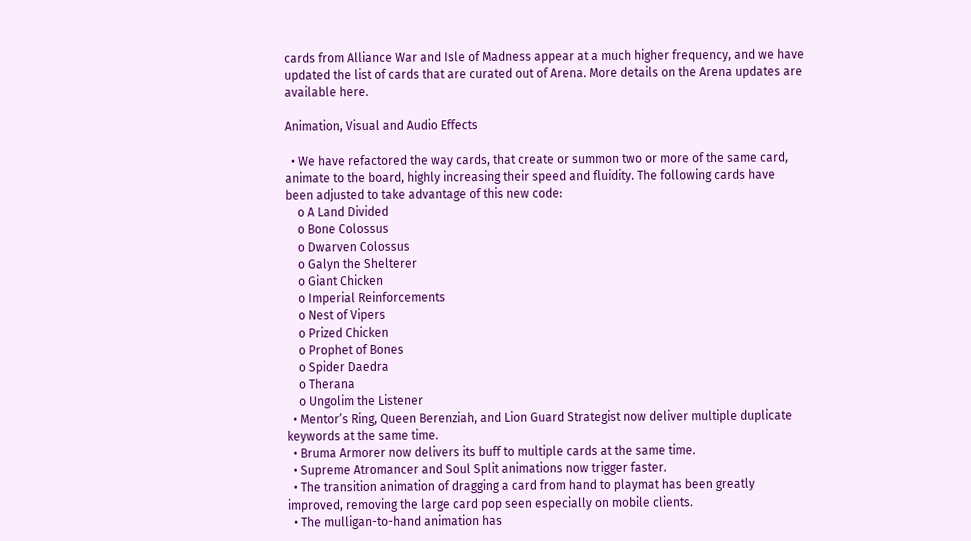cards from Alliance War and Isle of Madness appear at a much higher frequency, and we have updated the list of cards that are curated out of Arena. More details on the Arena updates are available here.

Animation, Visual and Audio Effects

  • We have refactored the way cards, that create or summon two or more of the same card, animate to the board, highly increasing their speed and fluidity. The following cards have been adjusted to take advantage of this new code:
    o A Land Divided
    o Bone Colossus
    o Dwarven Colossus
    o Galyn the Shelterer
    o Giant Chicken
    o Imperial Reinforcements
    o Nest of Vipers
    o Prized Chicken
    o Prophet of Bones
    o Spider Daedra
    o Therana
    o Ungolim the Listener
  • Mentor’s Ring, Queen Berenziah, and Lion Guard Strategist now deliver multiple duplicate keywords at the same time.
  • Bruma Armorer now delivers its buff to multiple cards at the same time.
  • Supreme Atromancer and Soul Split animations now trigger faster.
  • The transition animation of dragging a card from hand to playmat has been greatly improved, removing the large card pop seen especially on mobile clients.
  • The mulligan-to-hand animation has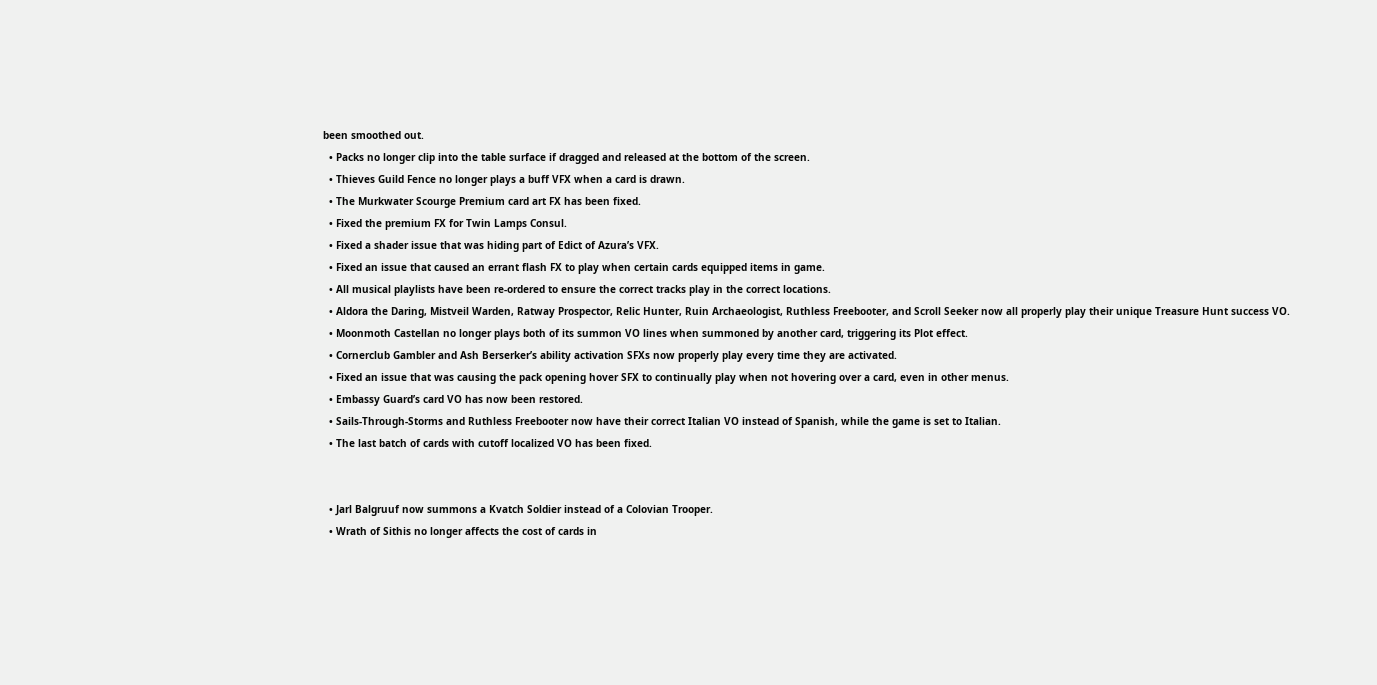been smoothed out.
  • Packs no longer clip into the table surface if dragged and released at the bottom of the screen.
  • Thieves Guild Fence no longer plays a buff VFX when a card is drawn.
  • The Murkwater Scourge Premium card art FX has been fixed.
  • Fixed the premium FX for Twin Lamps Consul.
  • Fixed a shader issue that was hiding part of Edict of Azura’s VFX.
  • Fixed an issue that caused an errant flash FX to play when certain cards equipped items in game.
  • All musical playlists have been re-ordered to ensure the correct tracks play in the correct locations.
  • Aldora the Daring, Mistveil Warden, Ratway Prospector, Relic Hunter, Ruin Archaeologist, Ruthless Freebooter, and Scroll Seeker now all properly play their unique Treasure Hunt success VO.
  • Moonmoth Castellan no longer plays both of its summon VO lines when summoned by another card, triggering its Plot effect.
  • Cornerclub Gambler and Ash Berserker’s ability activation SFXs now properly play every time they are activated.
  • Fixed an issue that was causing the pack opening hover SFX to continually play when not hovering over a card, even in other menus.
  • Embassy Guard’s card VO has now been restored.
  • Sails-Through-Storms and Ruthless Freebooter now have their correct Italian VO instead of Spanish, while the game is set to Italian.
  • The last batch of cards with cutoff localized VO has been fixed.


  • Jarl Balgruuf now summons a Kvatch Soldier instead of a Colovian Trooper.
  • Wrath of Sithis no longer affects the cost of cards in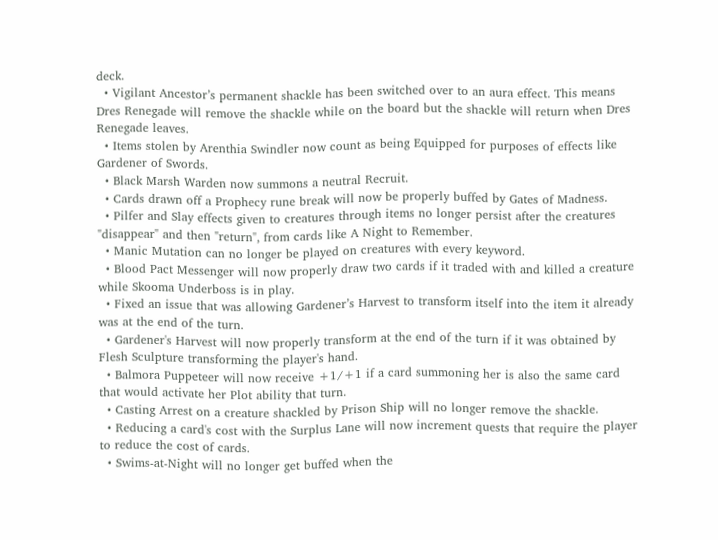deck.
  • Vigilant Ancestor’s permanent shackle has been switched over to an aura effect. This means Dres Renegade will remove the shackle while on the board but the shackle will return when Dres Renegade leaves.
  • Items stolen by Arenthia Swindler now count as being Equipped for purposes of effects like Gardener of Swords.
  • Black Marsh Warden now summons a neutral Recruit.
  • Cards drawn off a Prophecy rune break will now be properly buffed by Gates of Madness.
  • Pilfer and Slay effects given to creatures through items no longer persist after the creatures "disappear" and then "return", from cards like A Night to Remember.
  • Manic Mutation can no longer be played on creatures with every keyword.
  • Blood Pact Messenger will now properly draw two cards if it traded with and killed a creature while Skooma Underboss is in play.
  • Fixed an issue that was allowing Gardener’s Harvest to transform itself into the item it already was at the end of the turn.
  • Gardener's Harvest will now properly transform at the end of the turn if it was obtained by Flesh Sculpture transforming the player's hand.
  • Balmora Puppeteer will now receive +1/+1 if a card summoning her is also the same card that would activate her Plot ability that turn.
  • Casting Arrest on a creature shackled by Prison Ship will no longer remove the shackle.
  • Reducing a card's cost with the Surplus Lane will now increment quests that require the player to reduce the cost of cards.
  • Swims-at-Night will no longer get buffed when the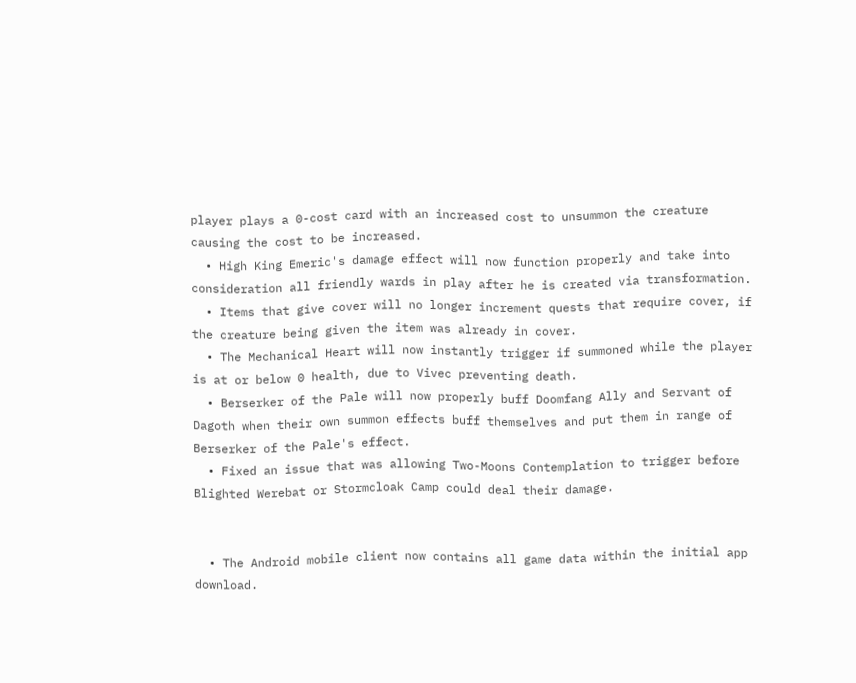player plays a 0-cost card with an increased cost to unsummon the creature causing the cost to be increased.
  • High King Emeric's damage effect will now function properly and take into consideration all friendly wards in play after he is created via transformation.
  • Items that give cover will no longer increment quests that require cover, if the creature being given the item was already in cover.
  • The Mechanical Heart will now instantly trigger if summoned while the player is at or below 0 health, due to Vivec preventing death.
  • Berserker of the Pale will now properly buff Doomfang Ally and Servant of Dagoth when their own summon effects buff themselves and put them in range of Berserker of the Pale's effect.
  • Fixed an issue that was allowing Two-Moons Contemplation to trigger before Blighted Werebat or Stormcloak Camp could deal their damage.


  • The Android mobile client now contains all game data within the initial app download.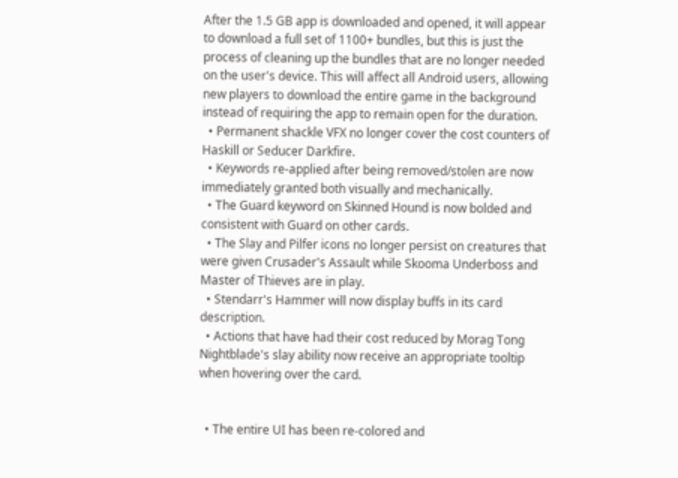After the 1.5 GB app is downloaded and opened, it will appear to download a full set of 1100+ bundles, but this is just the process of cleaning up the bundles that are no longer needed on the user's device. This will affect all Android users, allowing new players to download the entire game in the background instead of requiring the app to remain open for the duration.
  • Permanent shackle VFX no longer cover the cost counters of Haskill or Seducer Darkfire.
  • Keywords re-applied after being removed/stolen are now immediately granted both visually and mechanically.
  • The Guard keyword on Skinned Hound is now bolded and consistent with Guard on other cards.
  • The Slay and Pilfer icons no longer persist on creatures that were given Crusader's Assault while Skooma Underboss and Master of Thieves are in play.
  • Stendarr's Hammer will now display buffs in its card description.
  • Actions that have had their cost reduced by Morag Tong Nightblade's slay ability now receive an appropriate tooltip when hovering over the card.


  • The entire UI has been re-colored and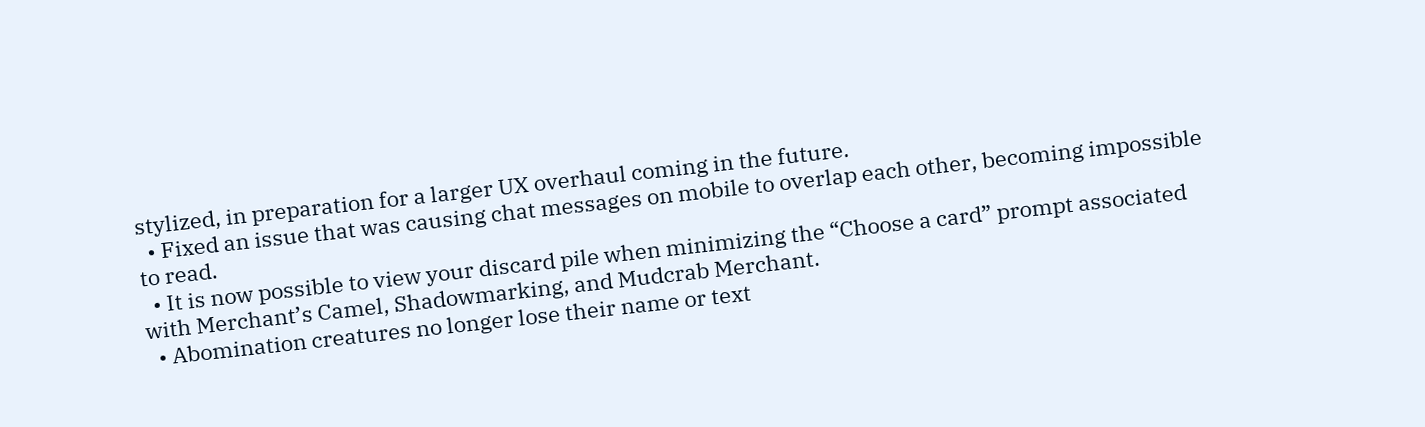stylized, in preparation for a larger UX overhaul coming in the future.
  • Fixed an issue that was causing chat messages on mobile to overlap each other, becoming impossible to read.
  • It is now possible to view your discard pile when minimizing the “Choose a card” prompt associated with Merchant’s Camel, Shadowmarking, and Mudcrab Merchant.
  • Abomination creatures no longer lose their name or text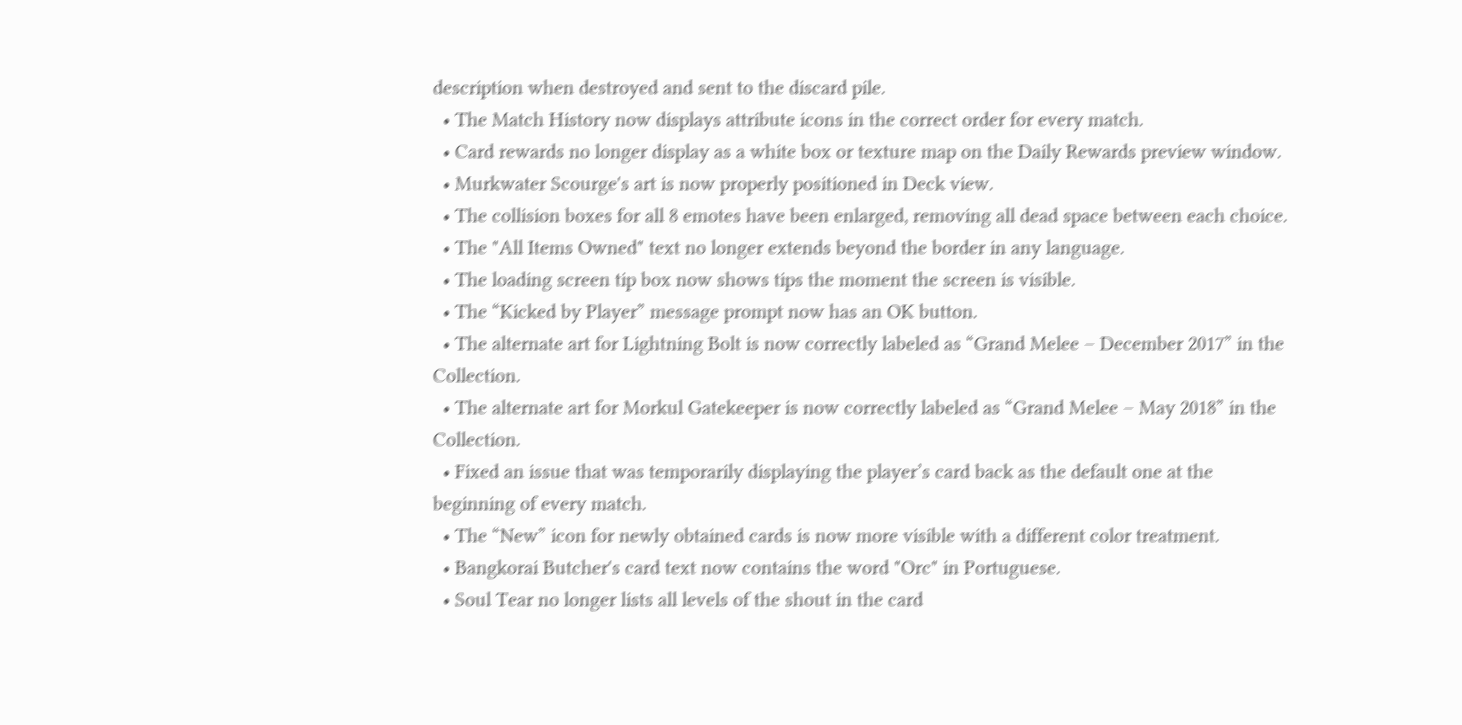description when destroyed and sent to the discard pile.
  • The Match History now displays attribute icons in the correct order for every match.
  • Card rewards no longer display as a white box or texture map on the Daily Rewards preview window.
  • Murkwater Scourge's art is now properly positioned in Deck view.
  • The collision boxes for all 8 emotes have been enlarged, removing all dead space between each choice.
  • The "All Items Owned" text no longer extends beyond the border in any language.
  • The loading screen tip box now shows tips the moment the screen is visible.
  • The “Kicked by Player” message prompt now has an OK button.
  • The alternate art for Lightning Bolt is now correctly labeled as “Grand Melee – December 2017” in the Collection.
  • The alternate art for Morkul Gatekeeper is now correctly labeled as “Grand Melee – May 2018” in the Collection.
  • Fixed an issue that was temporarily displaying the player’s card back as the default one at the beginning of every match.
  • The “New” icon for newly obtained cards is now more visible with a different color treatment.
  • Bangkorai Butcher's card text now contains the word "Orc" in Portuguese.
  • Soul Tear no longer lists all levels of the shout in the card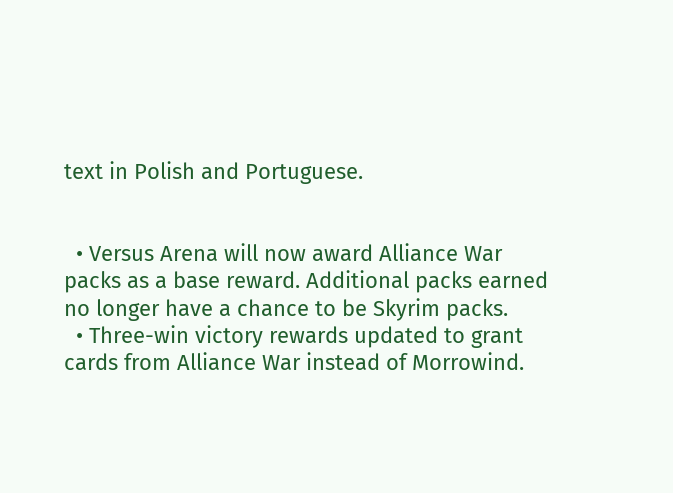text in Polish and Portuguese.


  • Versus Arena will now award Alliance War packs as a base reward. Additional packs earned no longer have a chance to be Skyrim packs.
  • Three-win victory rewards updated to grant cards from Alliance War instead of Morrowind.